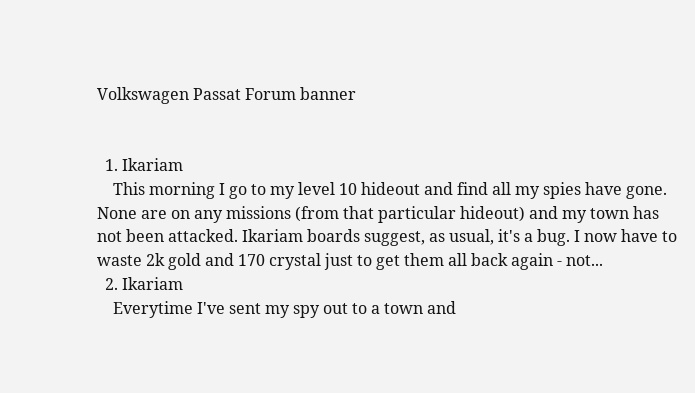Volkswagen Passat Forum banner


  1. Ikariam
    This morning I go to my level 10 hideout and find all my spies have gone. None are on any missions (from that particular hideout) and my town has not been attacked. Ikariam boards suggest, as usual, it's a bug. I now have to waste 2k gold and 170 crystal just to get them all back again - not...
  2. Ikariam
    Everytime I've sent my spy out to a town and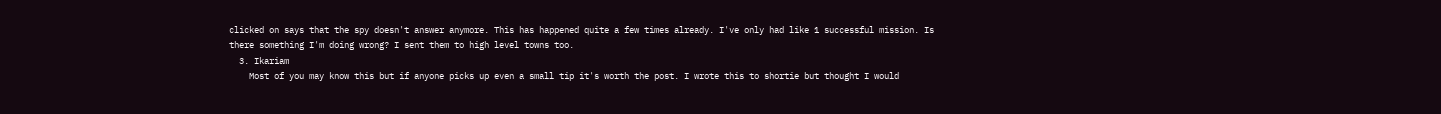clicked on says that the spy doesn't answer anymore. This has happened quite a few times already. I've only had like 1 successful mission. Is there something I'm doing wrong? I sent them to high level towns too.
  3. Ikariam
    Most of you may know this but if anyone picks up even a small tip it's worth the post. I wrote this to shortie but thought I would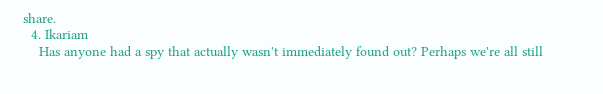share.
  4. Ikariam
    Has anyone had a spy that actually wasn't immediately found out? Perhaps we're all still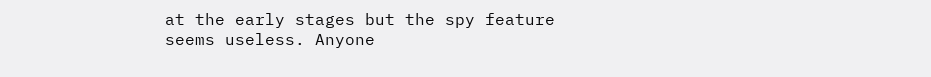at the early stages but the spy feature seems useless. Anyone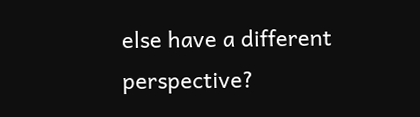else have a different perspective?